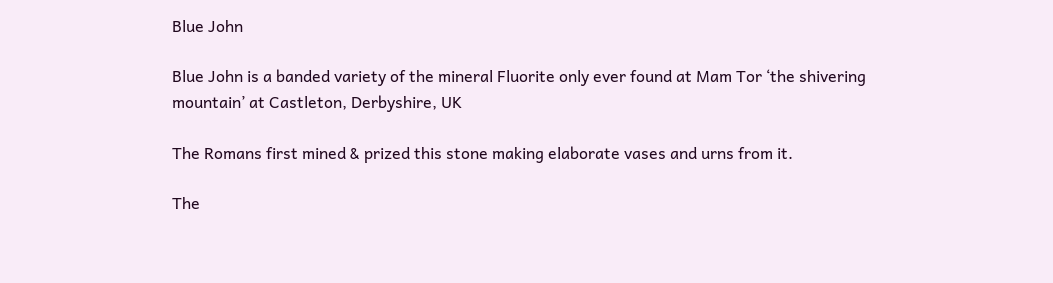Blue John

Blue John is a banded variety of the mineral Fluorite only ever found at Mam Tor ‘the shivering mountain’ at Castleton, Derbyshire, UK

The Romans first mined & prized this stone making elaborate vases and urns from it.

The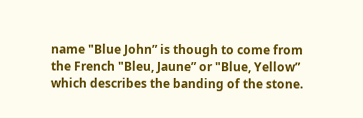name "Blue John” is though to come from the French "Bleu, Jaune” or "Blue, Yellow” which describes the banding of the stone.